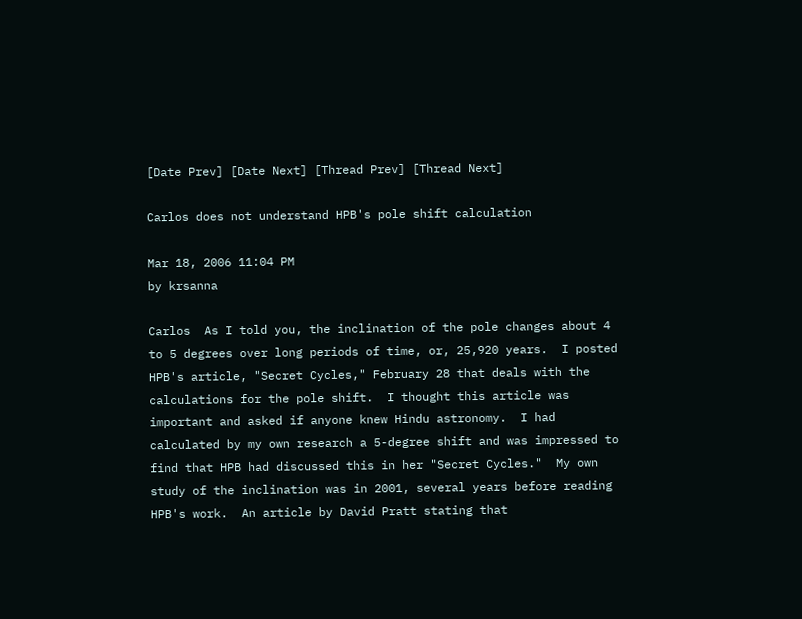[Date Prev] [Date Next] [Thread Prev] [Thread Next]

Carlos does not understand HPB's pole shift calculation

Mar 18, 2006 11:04 PM
by krsanna

Carlos  As I told you, the inclination of the pole changes about 4
to 5 degrees over long periods of time, or, 25,920 years.  I posted
HPB's article, "Secret Cycles," February 28 that deals with the
calculations for the pole shift.  I thought this article was
important and asked if anyone knew Hindu astronomy.  I had
calculated by my own research a 5-degree shift and was impressed to
find that HPB had discussed this in her "Secret Cycles."  My own
study of the inclination was in 2001, several years before reading
HPB's work.  An article by David Pratt stating that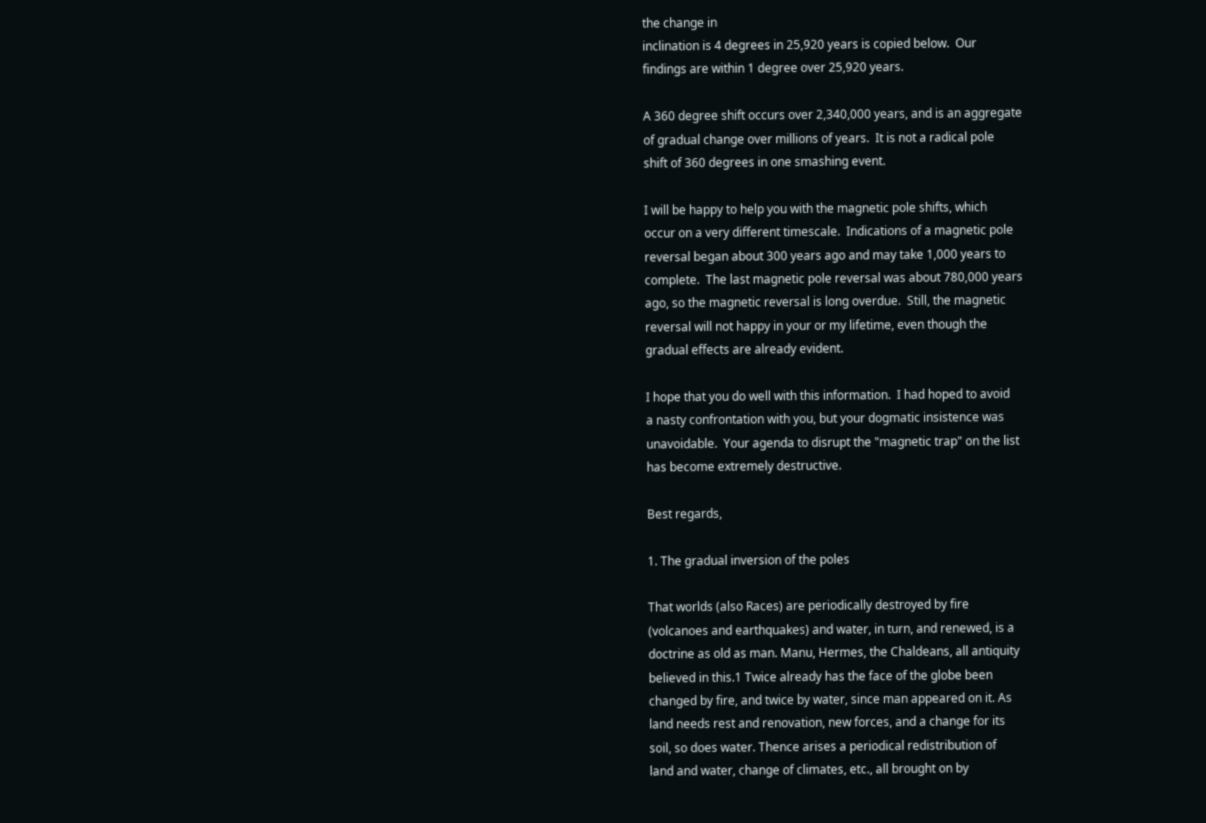the change in
inclination is 4 degrees in 25,920 years is copied below.  Our
findings are within 1 degree over 25,920 years.

A 360 degree shift occurs over 2,340,000 years, and is an aggregate
of gradual change over millions of years.  It is not a radical pole
shift of 360 degrees in one smashing event.

I will be happy to help you with the magnetic pole shifts, which
occur on a very different timescale.  Indications of a magnetic pole
reversal began about 300 years ago and may take 1,000 years to
complete.  The last magnetic pole reversal was about 780,000 years
ago, so the magnetic reversal is long overdue.  Still, the magnetic
reversal will not happy in your or my lifetime, even though the
gradual effects are already evident.

I hope that you do well with this information.  I had hoped to avoid
a nasty confrontation with you, but your dogmatic insistence was
unavoidable.  Your agenda to disrupt the "magnetic trap" on the list
has become extremely destructive.

Best regards,

1. The gradual inversion of the poles

That worlds (also Races) are periodically destroyed by fire
(volcanoes and earthquakes) and water, in turn, and renewed, is a
doctrine as old as man. Manu, Hermes, the Chaldeans, all antiquity
believed in this.1 Twice already has the face of the globe been
changed by fire, and twice by water, since man appeared on it. As
land needs rest and renovation, new forces, and a change for its
soil, so does water. Thence arises a periodical redistribution of
land and water, change of climates, etc., all brought on by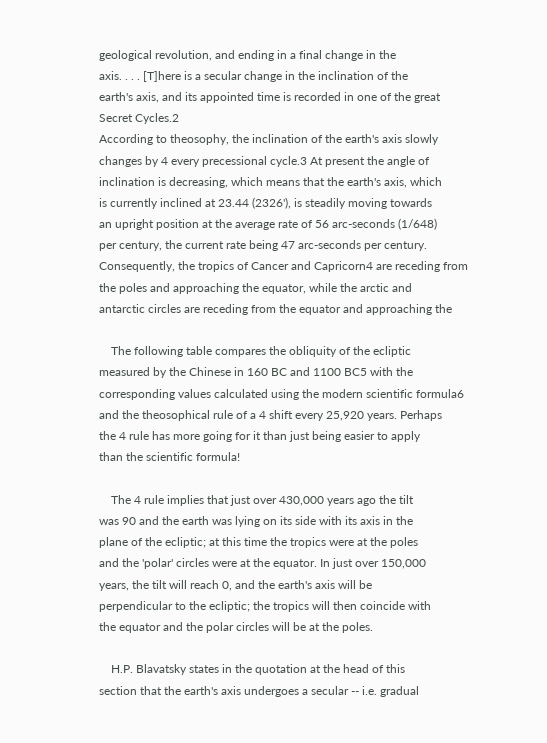geological revolution, and ending in a final change in the
axis. . . . [T]here is a secular change in the inclination of the
earth's axis, and its appointed time is recorded in one of the great
Secret Cycles.2
According to theosophy, the inclination of the earth's axis slowly
changes by 4 every precessional cycle.3 At present the angle of
inclination is decreasing, which means that the earth's axis, which
is currently inclined at 23.44 (2326'), is steadily moving towards
an upright position at the average rate of 56 arc-seconds (1/648)
per century, the current rate being 47 arc-seconds per century.
Consequently, the tropics of Cancer and Capricorn4 are receding from
the poles and approaching the equator, while the arctic and
antarctic circles are receding from the equator and approaching the

    The following table compares the obliquity of the ecliptic
measured by the Chinese in 160 BC and 1100 BC5 with the
corresponding values calculated using the modern scientific formula6
and the theosophical rule of a 4 shift every 25,920 years. Perhaps
the 4 rule has more going for it than just being easier to apply
than the scientific formula!

    The 4 rule implies that just over 430,000 years ago the tilt
was 90 and the earth was lying on its side with its axis in the
plane of the ecliptic; at this time the tropics were at the poles
and the 'polar' circles were at the equator. In just over 150,000
years, the tilt will reach 0, and the earth's axis will be
perpendicular to the ecliptic; the tropics will then coincide with
the equator and the polar circles will be at the poles.

    H.P. Blavatsky states in the quotation at the head of this
section that the earth's axis undergoes a secular -- i.e. gradual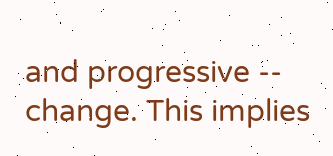and progressive -- change. This implies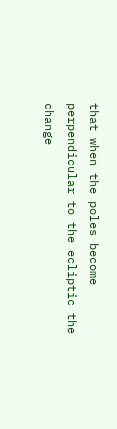that when the poles become
perpendicular to the ecliptic the change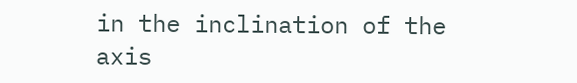in the inclination of the
axis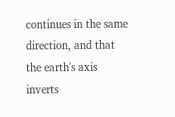continues in the same direction, and that the earth's axis
inverts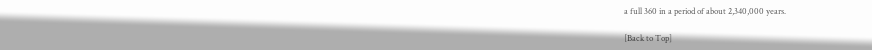a full 360 in a period of about 2,340,000 years.

[Back to Top]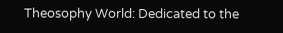Theosophy World: Dedicated to the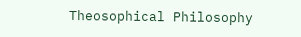Theosophical Philosophy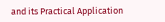and its Practical Application